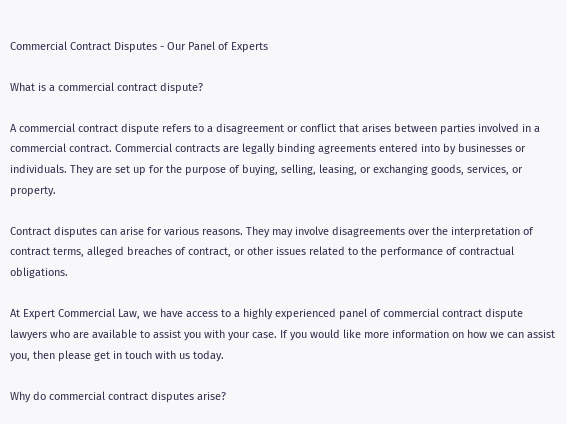Commercial Contract Disputes - Our Panel of Experts

What is a commercial contract dispute?

A commercial contract dispute refers to a disagreement or conflict that arises between parties involved in a commercial contract. Commercial contracts are legally binding agreements entered into by businesses or individuals. They are set up for the purpose of buying, selling, leasing, or exchanging goods, services, or property.

Contract disputes can arise for various reasons. They may involve disagreements over the interpretation of contract terms, alleged breaches of contract, or other issues related to the performance of contractual obligations.

At Expert Commercial Law, we have access to a highly experienced panel of commercial contract dispute lawyers who are available to assist you with your case. If you would like more information on how we can assist you, then please get in touch with us today.

Why do commercial contract disputes arise?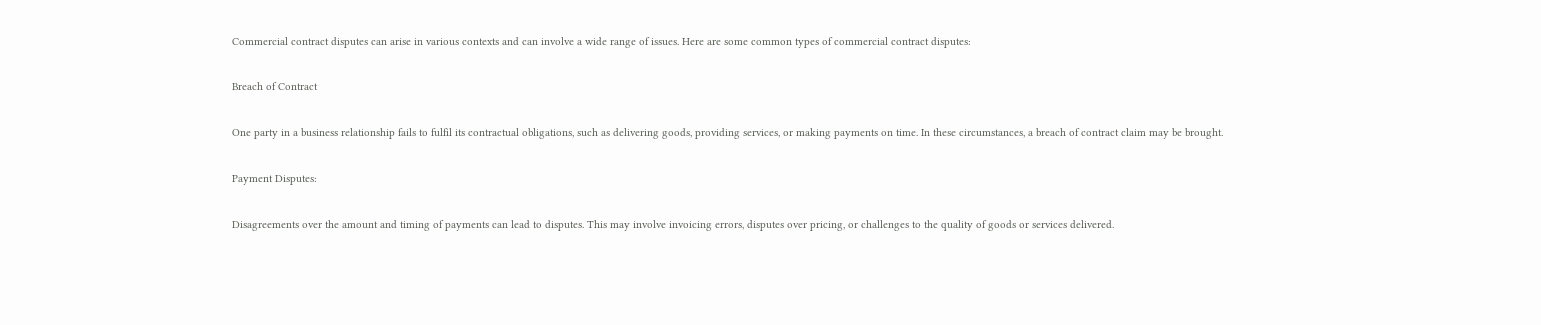Commercial contract disputes can arise in various contexts and can involve a wide range of issues. Here are some common types of commercial contract disputes:

Breach of Contract

One party in a business relationship fails to fulfil its contractual obligations, such as delivering goods, providing services, or making payments on time. In these circumstances, a breach of contract claim may be brought.

Payment Disputes:

Disagreements over the amount and timing of payments can lead to disputes. This may involve invoicing errors, disputes over pricing, or challenges to the quality of goods or services delivered.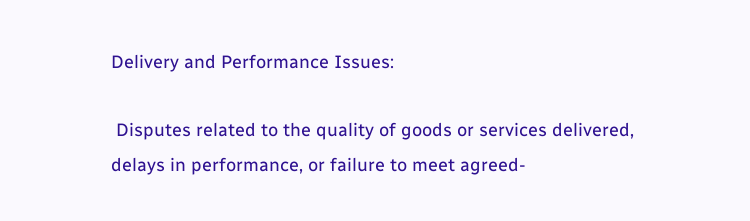Delivery and Performance Issues:

 Disputes related to the quality of goods or services delivered, delays in performance, or failure to meet agreed-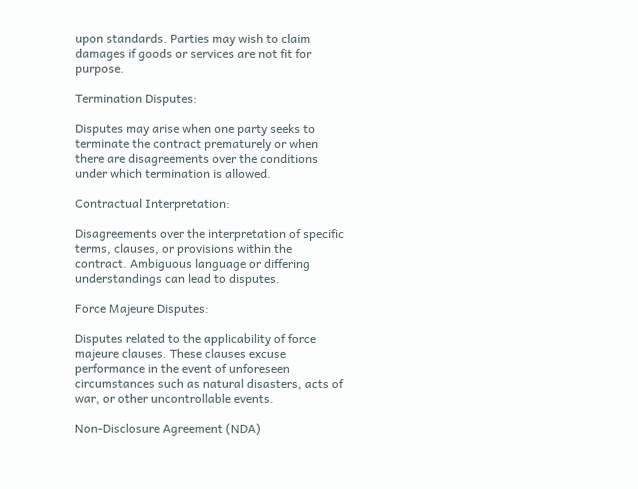upon standards. Parties may wish to claim damages if goods or services are not fit for purpose.

Termination Disputes:

Disputes may arise when one party seeks to terminate the contract prematurely or when there are disagreements over the conditions under which termination is allowed.

Contractual Interpretation:

Disagreements over the interpretation of specific terms, clauses, or provisions within the contract. Ambiguous language or differing understandings can lead to disputes.

Force Majeure Disputes:

Disputes related to the applicability of force majeure clauses. These clauses excuse performance in the event of unforeseen circumstances such as natural disasters, acts of war, or other uncontrollable events.

Non-Disclosure Agreement (NDA)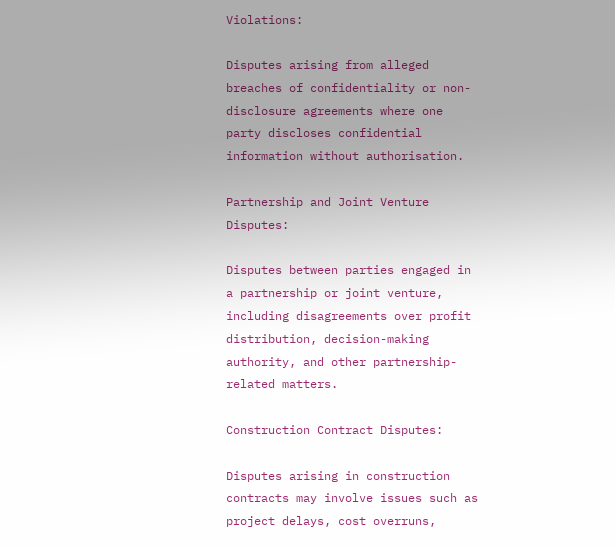Violations:

Disputes arising from alleged breaches of confidentiality or non-disclosure agreements where one party discloses confidential information without authorisation.

Partnership and Joint Venture Disputes:

Disputes between parties engaged in a partnership or joint venture, including disagreements over profit distribution, decision-making authority, and other partnership-related matters.

Construction Contract Disputes:

Disputes arising in construction contracts may involve issues such as project delays, cost overruns,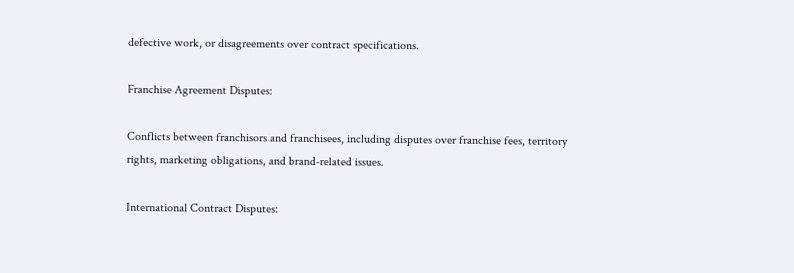defective work, or disagreements over contract specifications.

Franchise Agreement Disputes:

Conflicts between franchisors and franchisees, including disputes over franchise fees, territory rights, marketing obligations, and brand-related issues.

International Contract Disputes: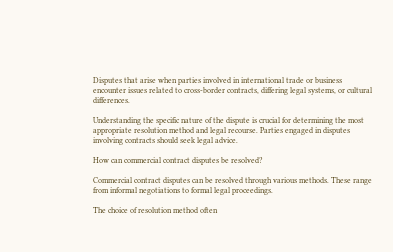Disputes that arise when parties involved in international trade or business encounter issues related to cross-border contracts, differing legal systems, or cultural differences.

Understanding the specific nature of the dispute is crucial for determining the most appropriate resolution method and legal recourse. Parties engaged in disputes involving contracts should seek legal advice.

How can commercial contract disputes be resolved?

Commercial contract disputes can be resolved through various methods. These range from informal negotiations to formal legal proceedings.

The choice of resolution method often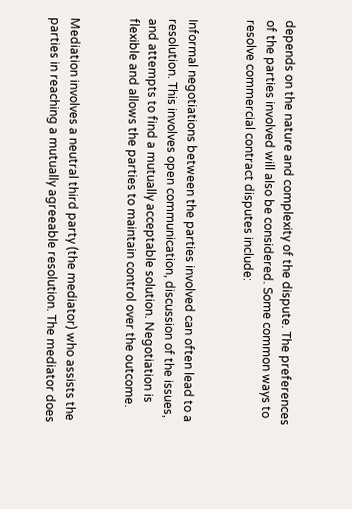depends on the nature and complexity of the dispute. The preferences of the parties involved will also be considered. Some common ways to resolve commercial contract disputes include:


Informal negotiations between the parties involved can often lead to a resolution. This involves open communication, discussion of the issues, and attempts to find a mutually acceptable solution. Negotiation is flexible and allows the parties to maintain control over the outcome.


Mediation involves a neutral third party (the mediator) who assists the parties in reaching a mutually agreeable resolution. The mediator does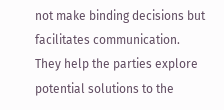not make binding decisions but facilitates communication. They help the parties explore potential solutions to the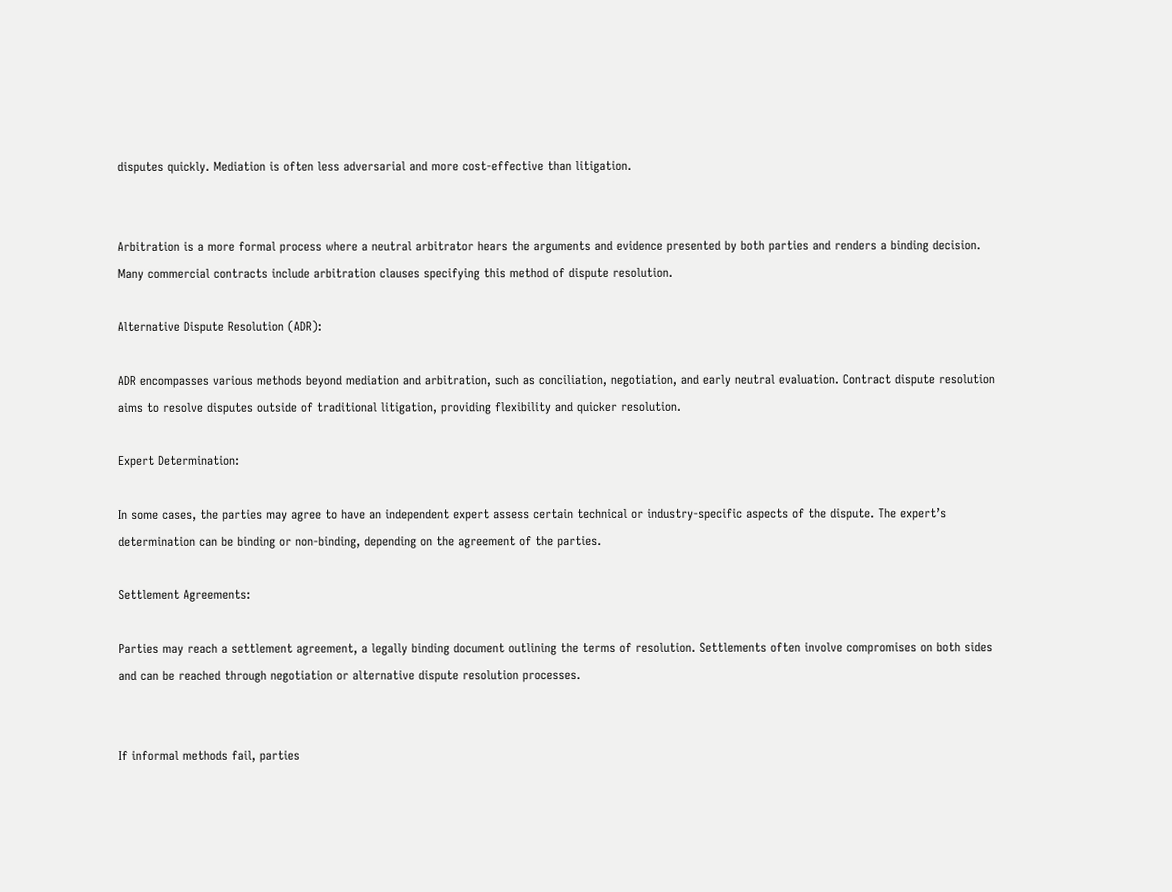disputes quickly. Mediation is often less adversarial and more cost-effective than litigation.


Arbitration is a more formal process where a neutral arbitrator hears the arguments and evidence presented by both parties and renders a binding decision. Many commercial contracts include arbitration clauses specifying this method of dispute resolution.

Alternative Dispute Resolution (ADR):

ADR encompasses various methods beyond mediation and arbitration, such as conciliation, negotiation, and early neutral evaluation. Contract dispute resolution aims to resolve disputes outside of traditional litigation, providing flexibility and quicker resolution.

Expert Determination:

In some cases, the parties may agree to have an independent expert assess certain technical or industry-specific aspects of the dispute. The expert’s determination can be binding or non-binding, depending on the agreement of the parties.

Settlement Agreements:

Parties may reach a settlement agreement, a legally binding document outlining the terms of resolution. Settlements often involve compromises on both sides and can be reached through negotiation or alternative dispute resolution processes.


If informal methods fail, parties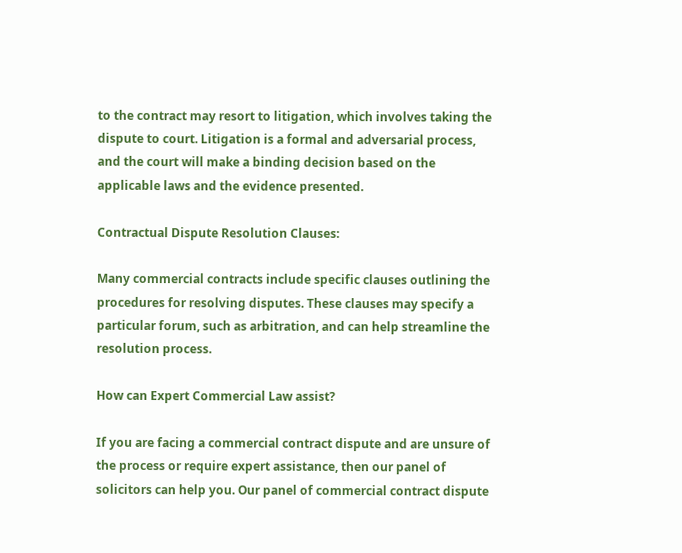to the contract may resort to litigation, which involves taking the dispute to court. Litigation is a formal and adversarial process, and the court will make a binding decision based on the applicable laws and the evidence presented.

Contractual Dispute Resolution Clauses:

Many commercial contracts include specific clauses outlining the procedures for resolving disputes. These clauses may specify a particular forum, such as arbitration, and can help streamline the resolution process.

How can Expert Commercial Law assist?

If you are facing a commercial contract dispute and are unsure of the process or require expert assistance, then our panel of solicitors can help you. Our panel of commercial contract dispute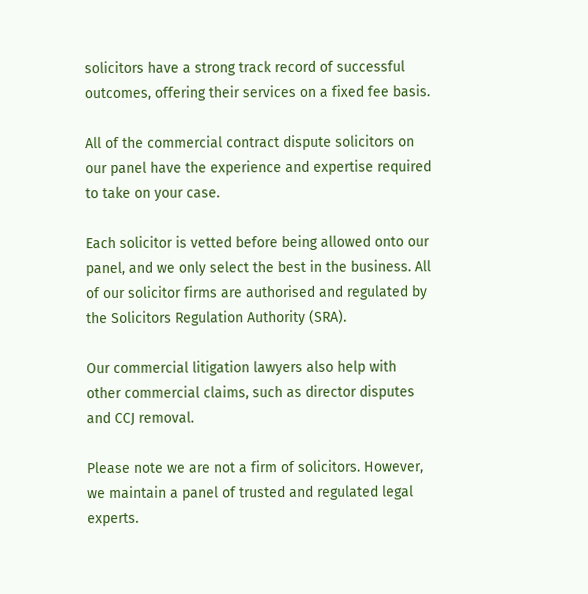solicitors have a strong track record of successful outcomes, offering their services on a fixed fee basis.

All of the commercial contract dispute solicitors on our panel have the experience and expertise required to take on your case.

Each solicitor is vetted before being allowed onto our panel, and we only select the best in the business. All of our solicitor firms are authorised and regulated by the Solicitors Regulation Authority (SRA).

Our commercial litigation lawyers also help with other commercial claims, such as director disputes and CCJ removal.

Please note we are not a firm of solicitors. However, we maintain a panel of trusted and regulated legal experts.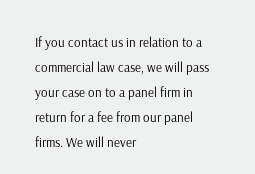If you contact us in relation to a commercial law case, we will pass your case on to a panel firm in return for a fee from our panel firms. We will never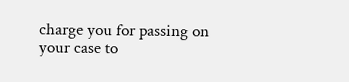charge you for passing on your case to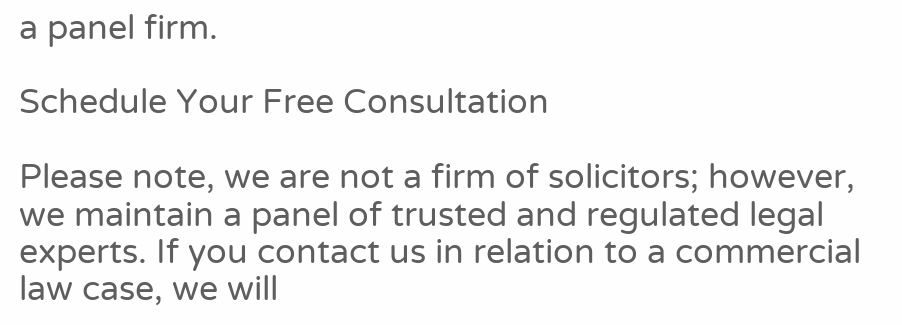a panel firm.

Schedule Your Free Consultation

Please note, we are not a firm of solicitors; however, we maintain a panel of trusted and regulated legal experts. If you contact us in relation to a commercial law case, we will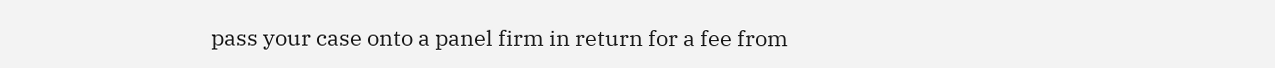pass your case onto a panel firm in return for a fee from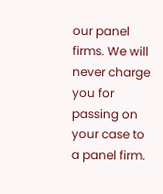our panel firms. We will never charge you for passing on your case to a panel firm.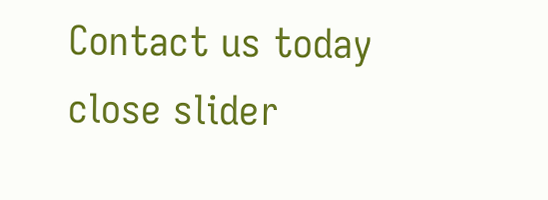Contact us today
close slider